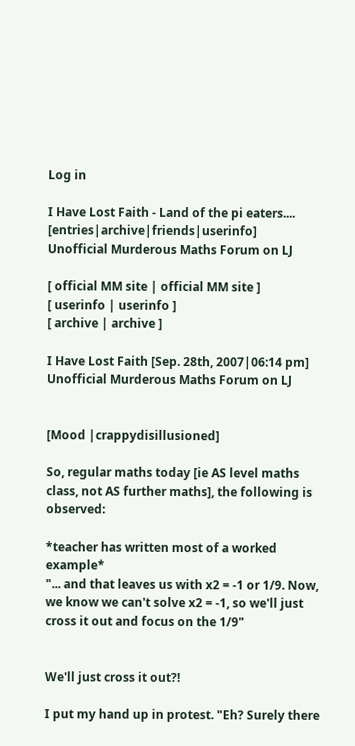Log in

I Have Lost Faith - Land of the pi eaters.... [entries|archive|friends|userinfo]
Unofficial Murderous Maths Forum on LJ

[ official MM site | official MM site ]
[ userinfo | userinfo ]
[ archive | archive ]

I Have Lost Faith [Sep. 28th, 2007|06:14 pm]
Unofficial Murderous Maths Forum on LJ


[Mood |crappydisillusioned]

So, regular maths today [ie AS level maths class, not AS further maths], the following is observed:

*teacher has written most of a worked example*
"... and that leaves us with x2 = -1 or 1/9. Now, we know we can't solve x2 = -1, so we'll just cross it out and focus on the 1/9"


We'll just cross it out?!

I put my hand up in protest. "Eh? Surely there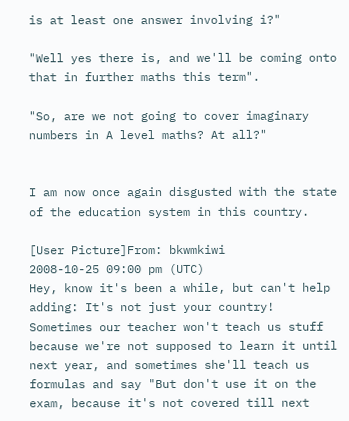is at least one answer involving i?"

"Well yes there is, and we'll be coming onto that in further maths this term".

"So, are we not going to cover imaginary numbers in A level maths? At all?"


I am now once again disgusted with the state of the education system in this country.

[User Picture]From: bkwmkiwi
2008-10-25 09:00 pm (UTC)
Hey, know it's been a while, but can't help adding: It's not just your country! Sometimes our teacher won't teach us stuff because we're not supposed to learn it until next year, and sometimes she'll teach us formulas and say "But don't use it on the exam, because it's not covered till next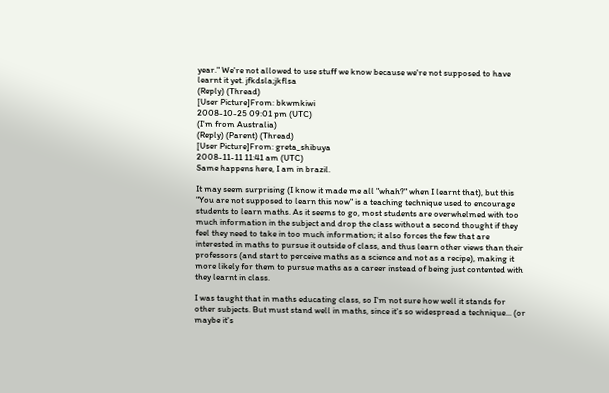year." We're not allowed to use stuff we know because we're not supposed to have learnt it yet. jfkdsla;jkflsa
(Reply) (Thread)
[User Picture]From: bkwmkiwi
2008-10-25 09:01 pm (UTC)
(I'm from Australia)
(Reply) (Parent) (Thread)
[User Picture]From: greta_shibuya
2008-11-11 11:41 am (UTC)
Same happens here, I am in brazil.

It may seem surprising (I know it made me all "whah?" when I learnt that), but this "You are not supposed to learn this now" is a teaching technique used to encourage students to learn maths. As it seems to go, most students are overwhelmed with too much information in the subject and drop the class without a second thought if they feel they need to take in too much information; it also forces the few that are interested in maths to pursue it outside of class, and thus learn other views than their professors (and start to perceive maths as a science and not as a recipe), making it more likely for them to pursue maths as a career instead of being just contented with they learnt in class.

I was taught that in maths educating class, so I'm not sure how well it stands for other subjects. But must stand well in maths, since it's so widespread a technique... (or maybe it's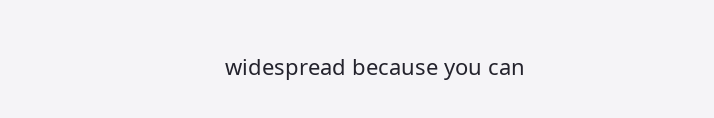widespread because you can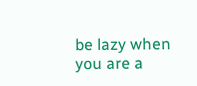be lazy when you are a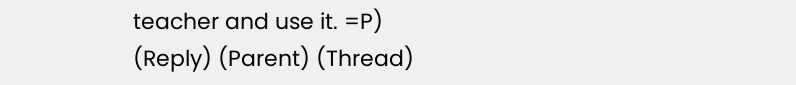teacher and use it. =P)
(Reply) (Parent) (Thread)